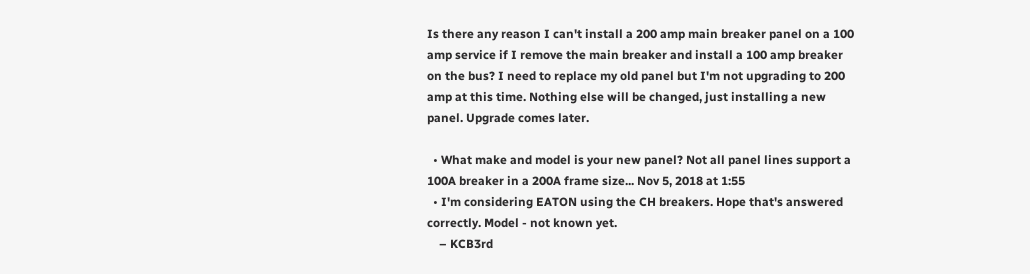Is there any reason I can't install a 200 amp main breaker panel on a 100 amp service if I remove the main breaker and install a 100 amp breaker on the bus? I need to replace my old panel but I'm not upgrading to 200 amp at this time. Nothing else will be changed, just installing a new panel. Upgrade comes later.

  • What make and model is your new panel? Not all panel lines support a 100A breaker in a 200A frame size... Nov 5, 2018 at 1:55
  • I'm considering EATON using the CH breakers. Hope that's answered correctly. Model - not known yet.
    – KCB3rd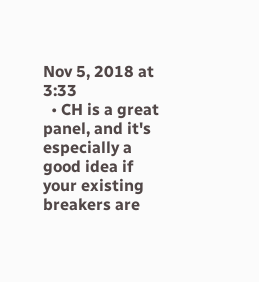Nov 5, 2018 at 3:33
  • CH is a great panel, and it's especially a good idea if your existing breakers are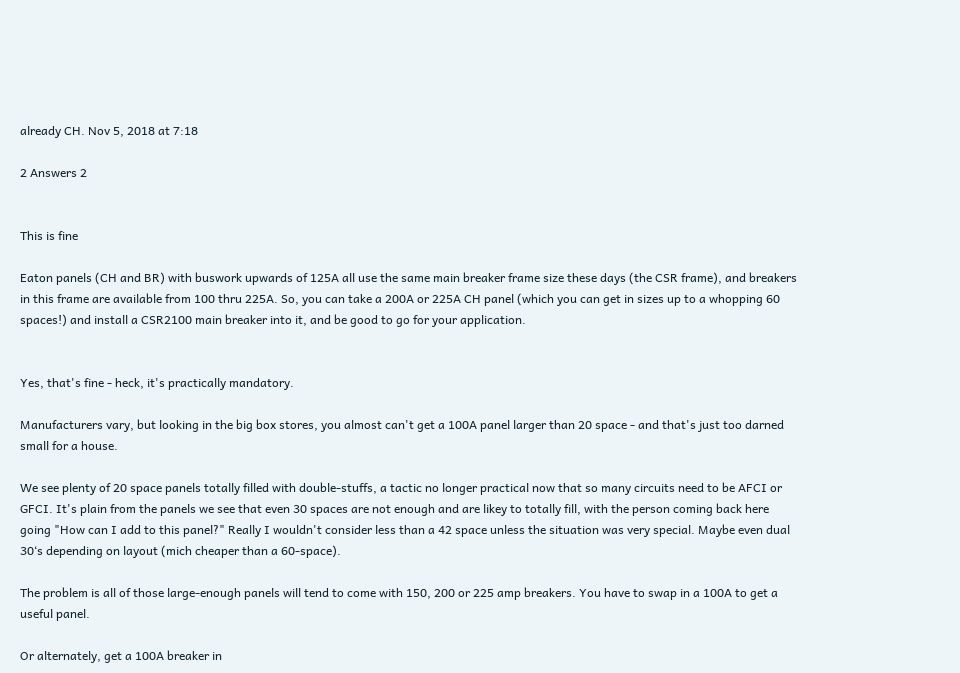already CH. Nov 5, 2018 at 7:18

2 Answers 2


This is fine

Eaton panels (CH and BR) with buswork upwards of 125A all use the same main breaker frame size these days (the CSR frame), and breakers in this frame are available from 100 thru 225A. So, you can take a 200A or 225A CH panel (which you can get in sizes up to a whopping 60 spaces!) and install a CSR2100 main breaker into it, and be good to go for your application.


Yes, that's fine - heck, it's practically mandatory.

Manufacturers vary, but looking in the big box stores, you almost can't get a 100A panel larger than 20 space - and that's just too darned small for a house.

We see plenty of 20 space panels totally filled with double-stuffs, a tactic no longer practical now that so many circuits need to be AFCI or GFCI. It's plain from the panels we see that even 30 spaces are not enough and are likey to totally fill, with the person coming back here going "How can I add to this panel?" Really I wouldn't consider less than a 42 space unless the situation was very special. Maybe even dual 30‘s depending on layout (mich cheaper than a 60-space).

The problem is all of those large-enough panels will tend to come with 150, 200 or 225 amp breakers. You have to swap in a 100A to get a useful panel.

Or alternately, get a 100A breaker in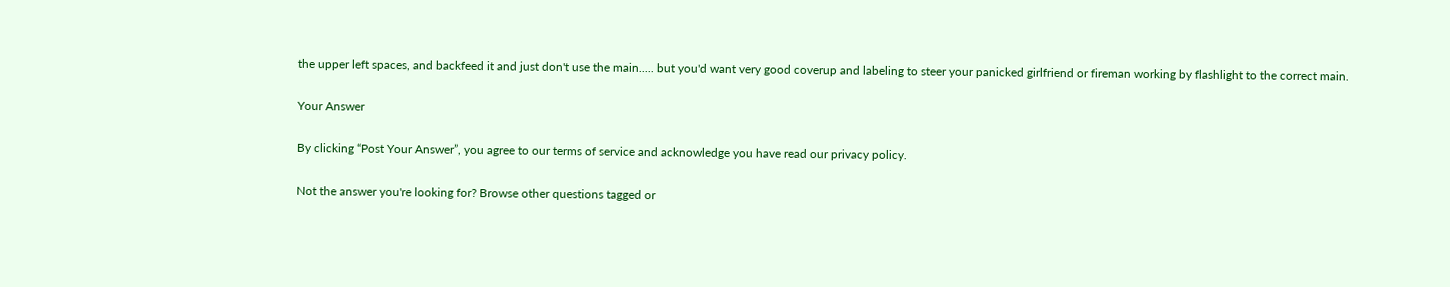the upper left spaces, and backfeed it and just don't use the main..... but you'd want very good coverup and labeling to steer your panicked girlfriend or fireman working by flashlight to the correct main.

Your Answer

By clicking “Post Your Answer”, you agree to our terms of service and acknowledge you have read our privacy policy.

Not the answer you're looking for? Browse other questions tagged or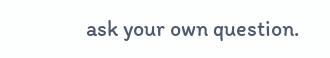ask your own question.